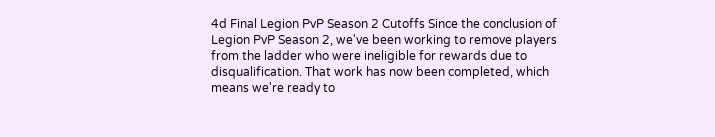4d Final Legion PvP Season 2 Cutoffs Since the conclusion of Legion PvP Season 2, we've been working to remove players from the ladder who were ineligible for rewards due to disqualification. That work has now been completed, which means we're ready to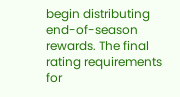begin distributing end-of-season rewards. The final rating requirements for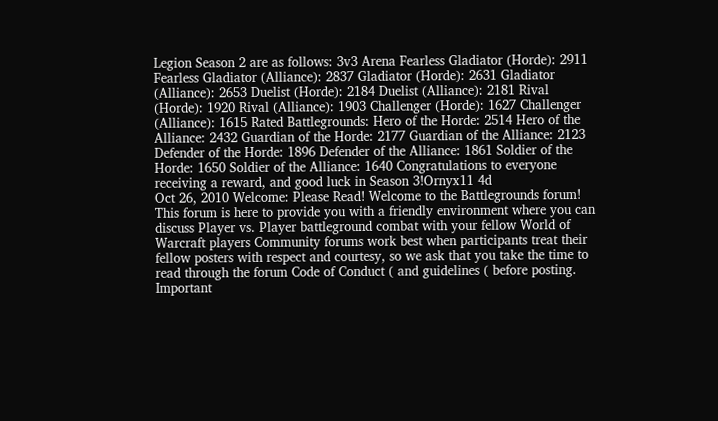Legion Season 2 are as follows: 3v3 Arena Fearless Gladiator (Horde): 2911 Fearless Gladiator (Alliance): 2837 Gladiator (Horde): 2631 Gladiator (Alliance): 2653 Duelist (Horde): 2184 Duelist (Alliance): 2181 Rival (Horde): 1920 Rival (Alliance): 1903 Challenger (Horde): 1627 Challenger (Alliance): 1615 Rated Battlegrounds: Hero of the Horde: 2514 Hero of the Alliance: 2432 Guardian of the Horde: 2177 Guardian of the Alliance: 2123 Defender of the Horde: 1896 Defender of the Alliance: 1861 Soldier of the Horde: 1650 Soldier of the Alliance: 1640 Congratulations to everyone receiving a reward, and good luck in Season 3!Ornyx11 4d
Oct 26, 2010 Welcome: Please Read! Welcome to the Battlegrounds forum! This forum is here to provide you with a friendly environment where you can discuss Player vs. Player battleground combat with your fellow World of Warcraft players Community forums work best when participants treat their fellow posters with respect and courtesy, so we ask that you take the time to read through the forum Code of Conduct ( and guidelines ( before posting. Important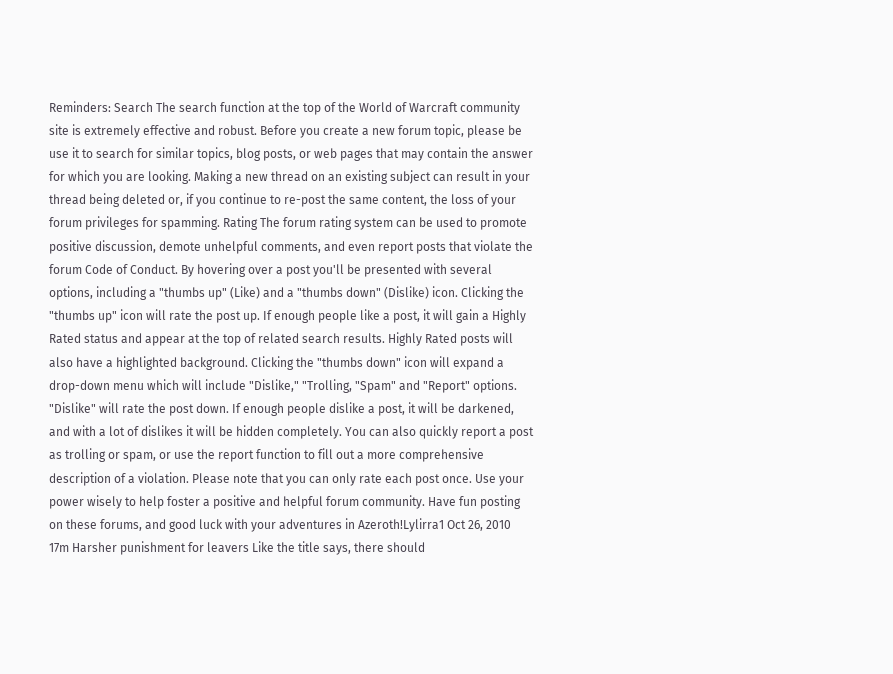Reminders: Search The search function at the top of the World of Warcraft community site is extremely effective and robust. Before you create a new forum topic, please be use it to search for similar topics, blog posts, or web pages that may contain the answer for which you are looking. Making a new thread on an existing subject can result in your thread being deleted or, if you continue to re-post the same content, the loss of your forum privileges for spamming. Rating The forum rating system can be used to promote positive discussion, demote unhelpful comments, and even report posts that violate the forum Code of Conduct. By hovering over a post you'll be presented with several options, including a "thumbs up" (Like) and a "thumbs down" (Dislike) icon. Clicking the "thumbs up" icon will rate the post up. If enough people like a post, it will gain a Highly Rated status and appear at the top of related search results. Highly Rated posts will also have a highlighted background. Clicking the "thumbs down" icon will expand a drop-down menu which will include "Dislike," "Trolling, "Spam" and "Report" options. "Dislike" will rate the post down. If enough people dislike a post, it will be darkened, and with a lot of dislikes it will be hidden completely. You can also quickly report a post as trolling or spam, or use the report function to fill out a more comprehensive description of a violation. Please note that you can only rate each post once. Use your power wisely to help foster a positive and helpful forum community. Have fun posting on these forums, and good luck with your adventures in Azeroth!Lylirra1 Oct 26, 2010
17m Harsher punishment for leavers Like the title says, there should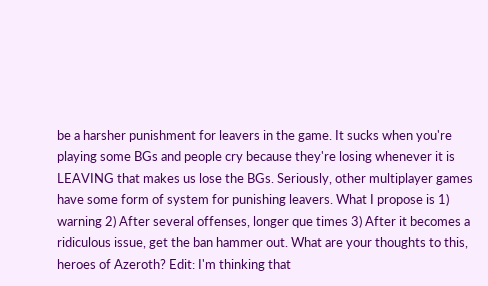be a harsher punishment for leavers in the game. It sucks when you're playing some BGs and people cry because they're losing whenever it is LEAVING that makes us lose the BGs. Seriously, other multiplayer games have some form of system for punishing leavers. What I propose is 1) warning 2) After several offenses, longer que times 3) After it becomes a ridiculous issue, get the ban hammer out. What are your thoughts to this, heroes of Azeroth? Edit: I'm thinking that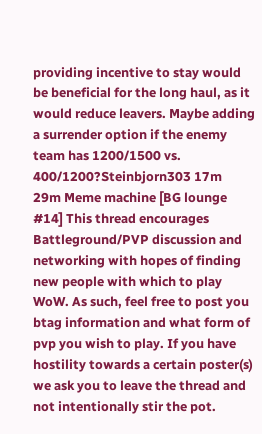providing incentive to stay would be beneficial for the long haul, as it would reduce leavers. Maybe adding a surrender option if the enemy team has 1200/1500 vs. 400/1200?Steinbjorn303 17m
29m Meme machine [BG lounge #14] This thread encourages Battleground/PVP discussion and networking with hopes of finding new people with which to play WoW. As such, feel free to post you btag information and what form of pvp you wish to play. If you have hostility towards a certain poster(s) we ask you to leave the thread and not intentionally stir the pot.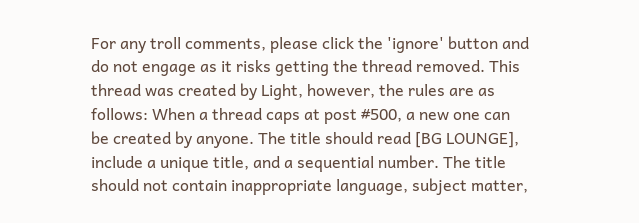For any troll comments, please click the 'ignore' button and do not engage as it risks getting the thread removed. This thread was created by Light, however, the rules are as follows: When a thread caps at post #500, a new one can be created by anyone. The title should read [BG LOUNGE], include a unique title, and a sequential number. The title should not contain inappropriate language, subject matter,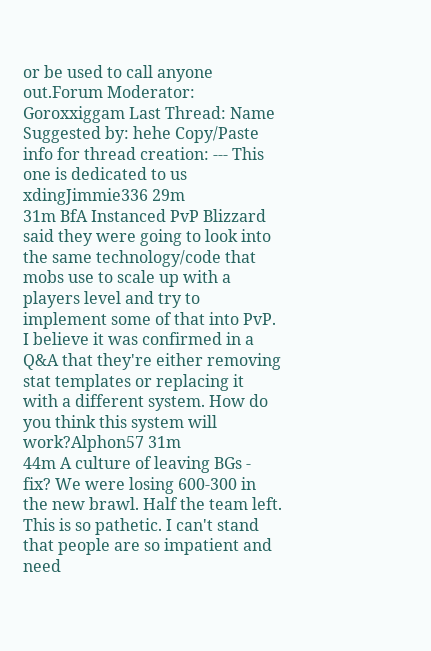or be used to call anyone out.Forum Moderator: Goroxxiggam Last Thread: Name Suggested by: hehe Copy/Paste info for thread creation: --- This one is dedicated to us xdingJimmie336 29m
31m BfA Instanced PvP Blizzard said they were going to look into the same technology/code that mobs use to scale up with a players level and try to implement some of that into PvP. I believe it was confirmed in a Q&A that they're either removing stat templates or replacing it with a different system. How do you think this system will work?Alphon57 31m
44m A culture of leaving BGs - fix? We were losing 600-300 in the new brawl. Half the team left. This is so pathetic. I can't stand that people are so impatient and need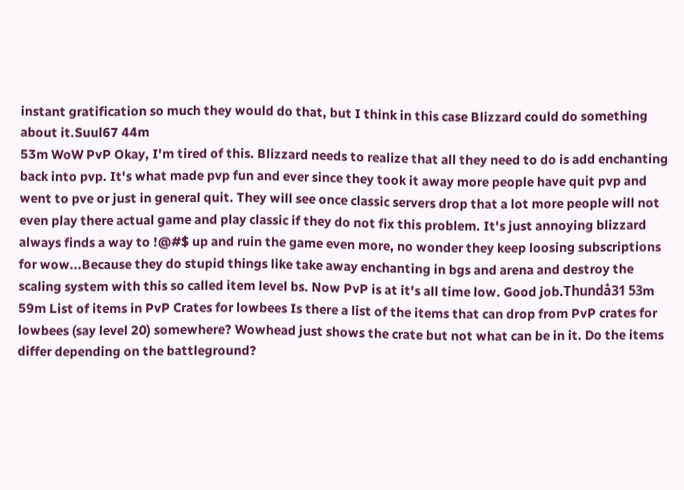instant gratification so much they would do that, but I think in this case Blizzard could do something about it.Suul67 44m
53m WoW PvP Okay, I'm tired of this. Blizzard needs to realize that all they need to do is add enchanting back into pvp. It's what made pvp fun and ever since they took it away more people have quit pvp and went to pve or just in general quit. They will see once classic servers drop that a lot more people will not even play there actual game and play classic if they do not fix this problem. It's just annoying blizzard always finds a way to !@#$ up and ruin the game even more, no wonder they keep loosing subscriptions for wow...Because they do stupid things like take away enchanting in bgs and arena and destroy the scaling system with this so called item level bs. Now PvP is at it's all time low. Good job.Thundå31 53m
59m List of items in PvP Crates for lowbees Is there a list of the items that can drop from PvP crates for lowbees (say level 20) somewhere? Wowhead just shows the crate but not what can be in it. Do the items differ depending on the battleground?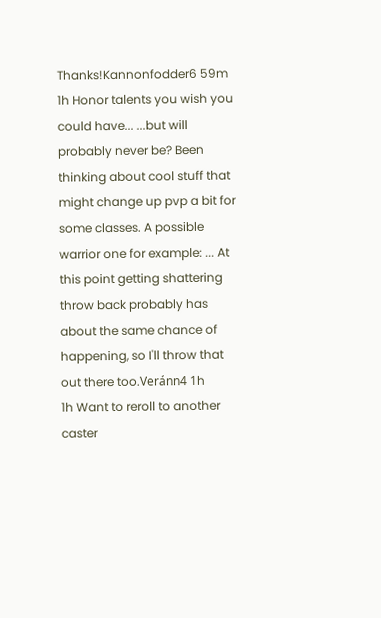Thanks!Kannonfodder6 59m
1h Honor talents you wish you could have... ...but will probably never be? Been thinking about cool stuff that might change up pvp a bit for some classes. A possible warrior one for example: ... At this point getting shattering throw back probably has about the same chance of happening, so I'll throw that out there too.Veránn4 1h
1h Want to reroll to another caster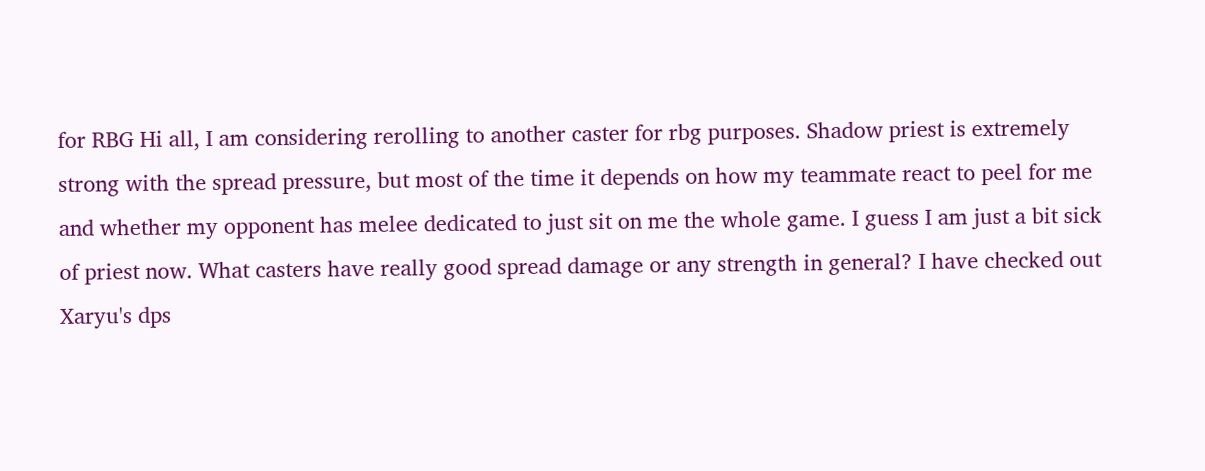for RBG Hi all, I am considering rerolling to another caster for rbg purposes. Shadow priest is extremely strong with the spread pressure, but most of the time it depends on how my teammate react to peel for me and whether my opponent has melee dedicated to just sit on me the whole game. I guess I am just a bit sick of priest now. What casters have really good spread damage or any strength in general? I have checked out Xaryu's dps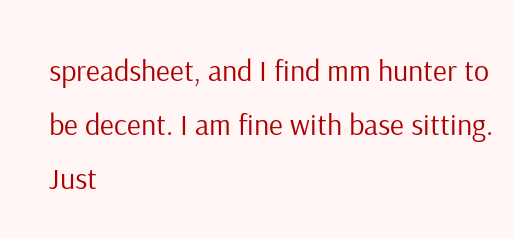spreadsheet, and I find mm hunter to be decent. I am fine with base sitting. Just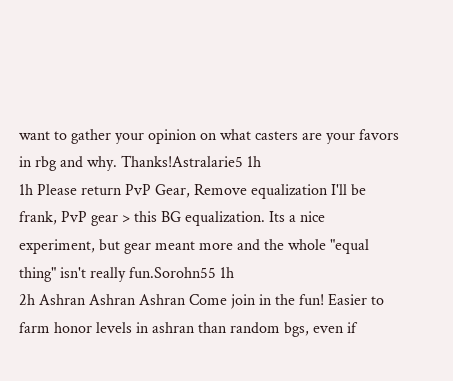want to gather your opinion on what casters are your favors in rbg and why. Thanks!Astralarie5 1h
1h Please return PvP Gear, Remove equalization I'll be frank, PvP gear > this BG equalization. Its a nice experiment, but gear meant more and the whole "equal thing" isn't really fun.Sorohn55 1h
2h Ashran Ashran Ashran Come join in the fun! Easier to farm honor levels in ashran than random bgs, even if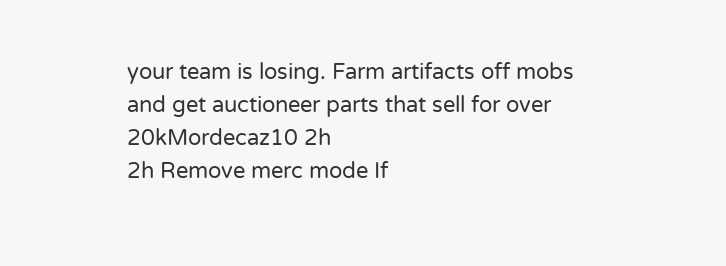your team is losing. Farm artifacts off mobs and get auctioneer parts that sell for over 20kMordecaz10 2h
2h Remove merc mode If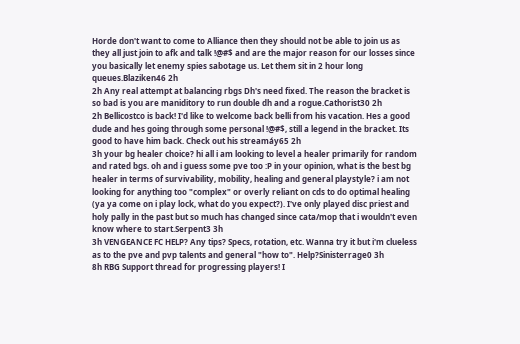Horde don't want to come to Alliance then they should not be able to join us as they all just join to afk and talk !@#$ and are the major reason for our losses since you basically let enemy spies sabotage us. Let them sit in 2 hour long queues.Blaziken46 2h
2h Any real attempt at balancing rbgs Dh's need fixed. The reason the bracket is so bad is you are maniditory to run double dh and a rogue.Cathorist30 2h
2h Bellicostco is back! I'd like to welcome back belli from his vacation. Hes a good dude and hes going through some personal !@#$, still a legend in the bracket. Its good to have him back. Check out his streamáy65 2h
3h your bg healer choice? hi all i am looking to level a healer primarily for random and rated bgs. oh and i guess some pve too :P in your opinion, what is the best bg healer in terms of survivability, mobility, healing and general playstyle? i am not looking for anything too "complex" or overly reliant on cds to do optimal healing (ya ya come on i play lock, what do you expect?). I've only played disc priest and holy pally in the past but so much has changed since cata/mop that i wouldn't even know where to start.Serpent3 3h
3h VENGEANCE FC HELP? Any tips? Specs, rotation, etc. Wanna try it but i'm clueless as to the pve and pvp talents and general "how to". Help?Sinisterrage0 3h
8h RBG Support thread for progressing players! I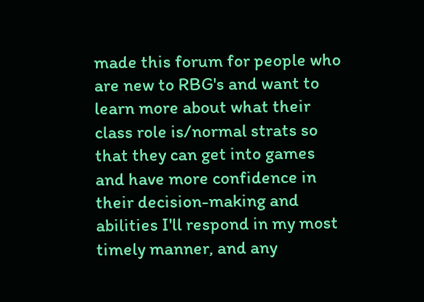made this forum for people who are new to RBG's and want to learn more about what their class role is/normal strats so that they can get into games and have more confidence in their decision-making and abilities I'll respond in my most timely manner, and any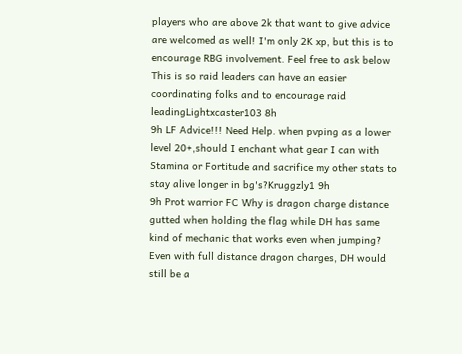players who are above 2k that want to give advice are welcomed as well! I'm only 2K xp, but this is to encourage RBG involvement. Feel free to ask below This is so raid leaders can have an easier coordinating folks and to encourage raid leadingLightxcaster103 8h
9h LF Advice!!! Need Help. when pvping as a lower level 20+,should I enchant what gear I can with Stamina or Fortitude and sacrifice my other stats to stay alive longer in bg's?Kruggzly1 9h
9h Prot warrior FC Why is dragon charge distance gutted when holding the flag while DH has same kind of mechanic that works even when jumping? Even with full distance dragon charges, DH would still be a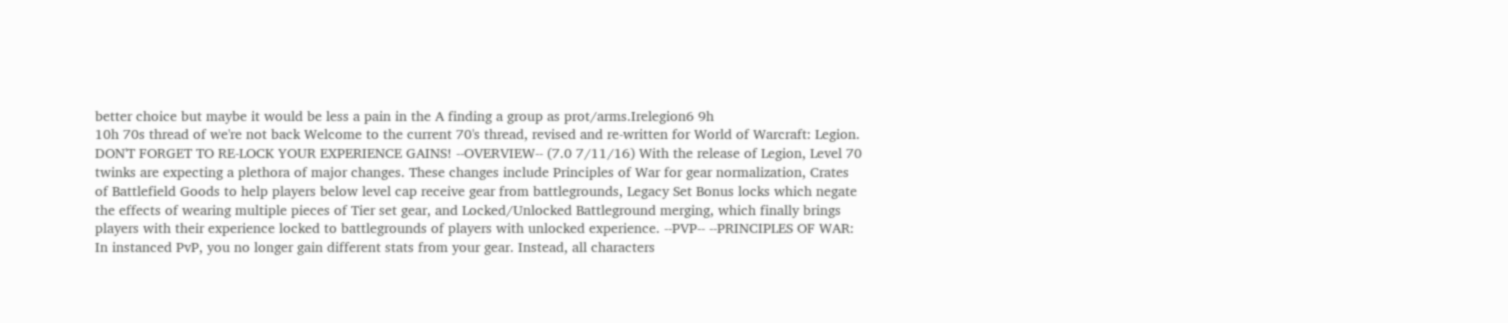better choice but maybe it would be less a pain in the A finding a group as prot/arms.Irelegion6 9h
10h 70s thread of we're not back Welcome to the current 70's thread, revised and re-written for World of Warcraft: Legion. DON'T FORGET TO RE-LOCK YOUR EXPERIENCE GAINS! --OVERVIEW-- (7.0 7/11/16) With the release of Legion, Level 70 twinks are expecting a plethora of major changes. These changes include Principles of War for gear normalization, Crates of Battlefield Goods to help players below level cap receive gear from battlegrounds, Legacy Set Bonus locks which negate the effects of wearing multiple pieces of Tier set gear, and Locked/Unlocked Battleground merging, which finally brings players with their experience locked to battlegrounds of players with unlocked experience. --PVP-- --PRINCIPLES OF WAR: In instanced PvP, you no longer gain different stats from your gear. Instead, all characters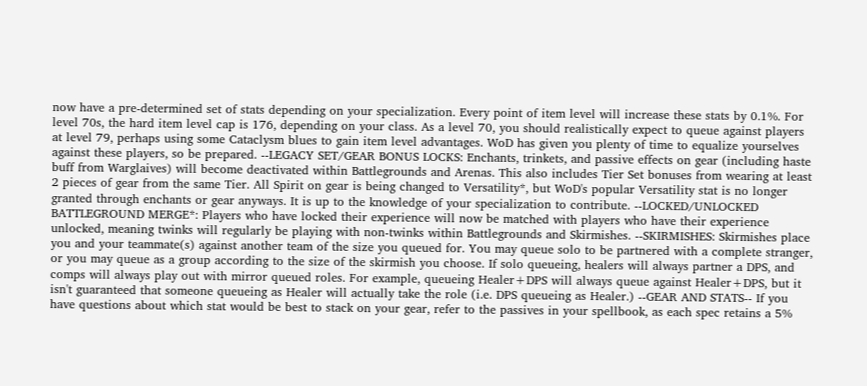now have a pre-determined set of stats depending on your specialization. Every point of item level will increase these stats by 0.1%. For level 70s, the hard item level cap is 176, depending on your class. As a level 70, you should realistically expect to queue against players at level 79, perhaps using some Cataclysm blues to gain item level advantages. WoD has given you plenty of time to equalize yourselves against these players, so be prepared. --LEGACY SET/GEAR BONUS LOCKS: Enchants, trinkets, and passive effects on gear (including haste buff from Warglaives) will become deactivated within Battlegrounds and Arenas. This also includes Tier Set bonuses from wearing at least 2 pieces of gear from the same Tier. All Spirit on gear is being changed to Versatility*, but WoD's popular Versatility stat is no longer granted through enchants or gear anyways. It is up to the knowledge of your specialization to contribute. --LOCKED/UNLOCKED BATTLEGROUND MERGE*: Players who have locked their experience will now be matched with players who have their experience unlocked, meaning twinks will regularly be playing with non-twinks within Battlegrounds and Skirmishes. --SKIRMISHES: Skirmishes place you and your teammate(s) against another team of the size you queued for. You may queue solo to be partnered with a complete stranger, or you may queue as a group according to the size of the skirmish you choose. If solo queueing, healers will always partner a DPS, and comps will always play out with mirror queued roles. For example, queueing Healer+DPS will always queue against Healer+DPS, but it isn't guaranteed that someone queueing as Healer will actually take the role (i.e. DPS queueing as Healer.) --GEAR AND STATS-- If you have questions about which stat would be best to stack on your gear, refer to the passives in your spellbook, as each spec retains a 5%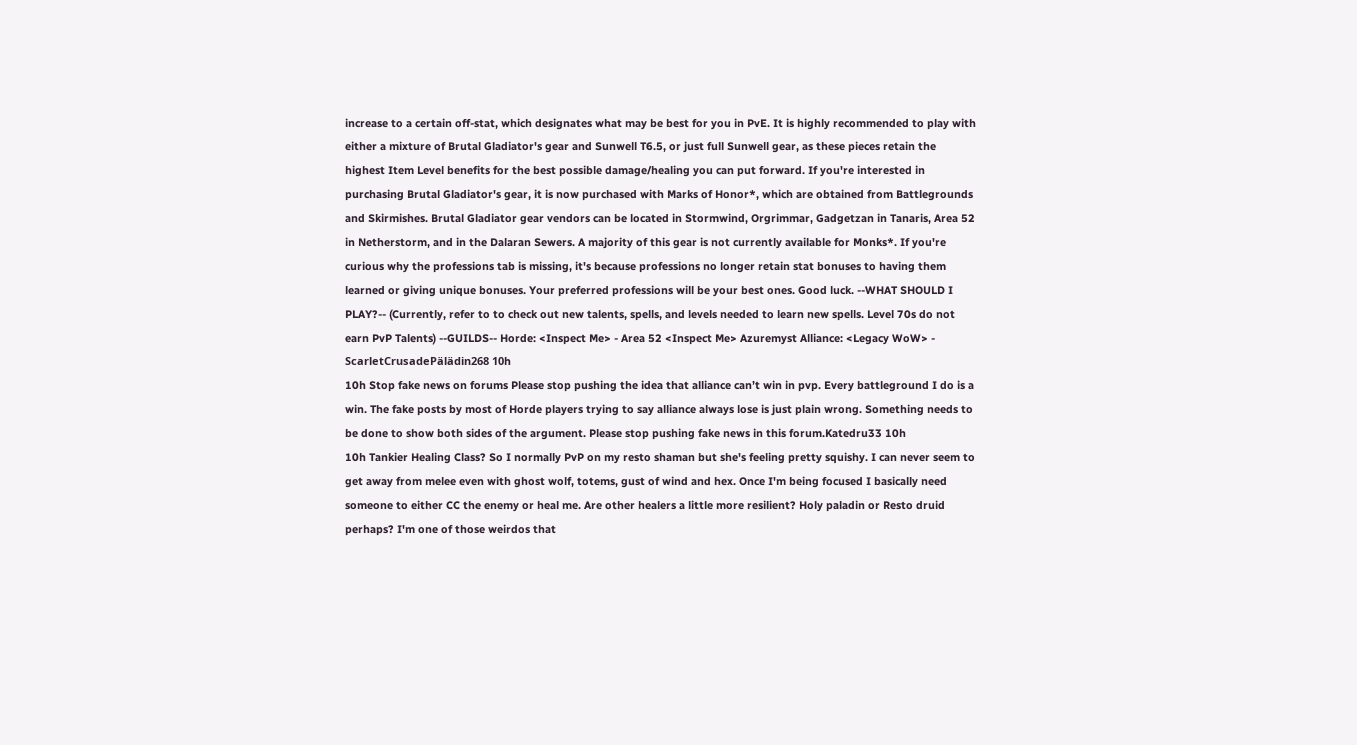increase to a certain off-stat, which designates what may be best for you in PvE. It is highly recommended to play with either a mixture of Brutal Gladiator's gear and Sunwell T6.5, or just full Sunwell gear, as these pieces retain the highest Item Level benefits for the best possible damage/healing you can put forward. If you're interested in purchasing Brutal Gladiator's gear, it is now purchased with Marks of Honor*, which are obtained from Battlegrounds and Skirmishes. Brutal Gladiator gear vendors can be located in Stormwind, Orgrimmar, Gadgetzan in Tanaris, Area 52 in Netherstorm, and in the Dalaran Sewers. A majority of this gear is not currently available for Monks*. If you're curious why the professions tab is missing, it's because professions no longer retain stat bonuses to having them learned or giving unique bonuses. Your preferred professions will be your best ones. Good luck. --WHAT SHOULD I PLAY?-- (Currently, refer to to check out new talents, spells, and levels needed to learn new spells. Level 70s do not earn PvP Talents) --GUILDS-- Horde: <Inspect Me> - Area 52 <Inspect Me> Azuremyst Alliance: <Legacy WoW> - ScarletCrusadePälädin268 10h
10h Stop fake news on forums Please stop pushing the idea that alliance can’t win in pvp. Every battleground I do is a win. The fake posts by most of Horde players trying to say alliance always lose is just plain wrong. Something needs to be done to show both sides of the argument. Please stop pushing fake news in this forum.Katedru33 10h
10h Tankier Healing Class? So I normally PvP on my resto shaman but she's feeling pretty squishy. I can never seem to get away from melee even with ghost wolf, totems, gust of wind and hex. Once I'm being focused I basically need someone to either CC the enemy or heal me. Are other healers a little more resilient? Holy paladin or Resto druid perhaps? I'm one of those weirdos that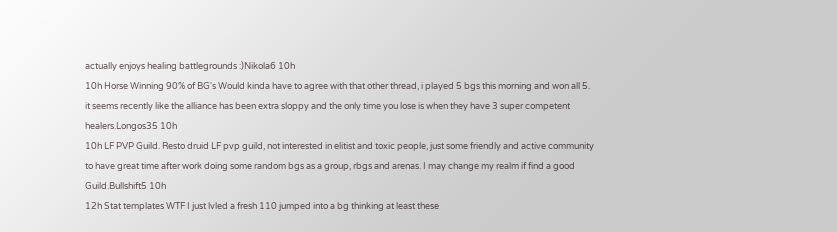actually enjoys healing battlegrounds :)Nikola6 10h
10h Horse Winning 90% of BG's Would kinda have to agree with that other thread, i played 5 bgs this morning and won all 5. it seems recently like the alliance has been extra sloppy and the only time you lose is when they have 3 super competent healers.Longos35 10h
10h LF PVP Guild. Resto druid LF pvp guild, not interested in elitist and toxic people, just some friendly and active community to have great time after work doing some random bgs as a group, rbgs and arenas. I may change my realm if find a good Guild.Bullshift5 10h
12h Stat templates WTF I just lvled a fresh 110 jumped into a bg thinking at least these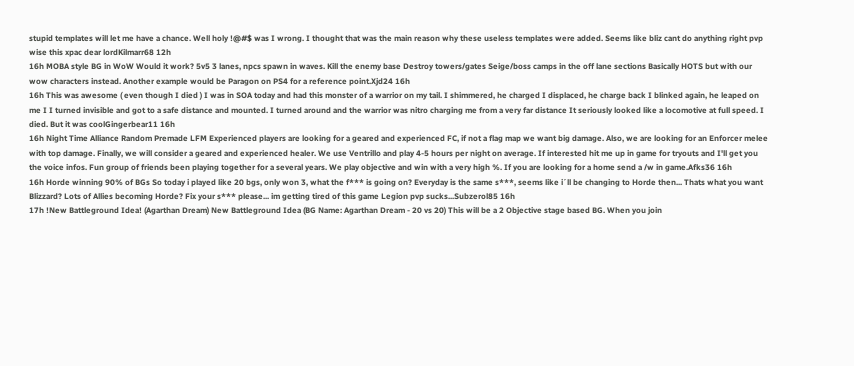stupid templates will let me have a chance. Well holy !@#$ was I wrong. I thought that was the main reason why these useless templates were added. Seems like bliz cant do anything right pvp wise this xpac dear lordKilmarr68 12h
16h MOBA style BG in WoW Would it work? 5v5 3 lanes, npcs spawn in waves. Kill the enemy base Destroy towers/gates Seige/boss camps in the off lane sections Basically HOTS but with our wow characters instead. Another example would be Paragon on PS4 for a reference point.Xjd24 16h
16h This was awesome ( even though I died ) I was in SOA today and had this monster of a warrior on my tail. I shimmered, he charged I displaced, he charge back I blinked again, he leaped on me I I turned invisible and got to a safe distance and mounted. I turned around and the warrior was nitro charging me from a very far distance It seriously looked like a locomotive at full speed. I died. But it was coolGingerbear11 16h
16h Night Time Alliance Random Premade LFM Experienced players are looking for a geared and experienced FC, if not a flag map we want big damage. Also, we are looking for an Enforcer melee with top damage. Finally, we will consider a geared and experienced healer. We use Ventrillo and play 4-5 hours per night on average. If interested hit me up in game for tryouts and I'll get you the voice infos. Fun group of friends been playing together for a several years. We play objective and win with a very high %. If you are looking for a home send a /w in game.Afks36 16h
16h Horde winning 90% of BGs So today i played like 20 bgs, only won 3, what the f*** is going on? Everyday is the same s***, seems like i´ll be changing to Horde then... Thats what you want Blizzard? Lots of Allies becoming Horde? Fix your s*** please... im getting tired of this game Legion pvp sucks...Subzerol85 16h
17h !New Battleground Idea! (Agarthan Dream) New Battleground Idea (BG Name: Agarthan Dream - 20 vs 20) This will be a 2 Objective stage based BG. When you join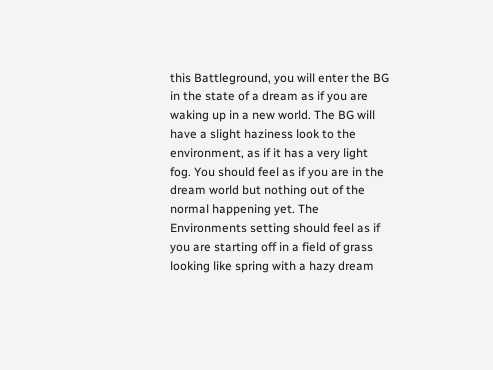this Battleground, you will enter the BG in the state of a dream as if you are waking up in a new world. The BG will have a slight haziness look to the environment, as if it has a very light fog. You should feel as if you are in the dream world but nothing out of the normal happening yet. The Environments setting should feel as if you are starting off in a field of grass looking like spring with a hazy dream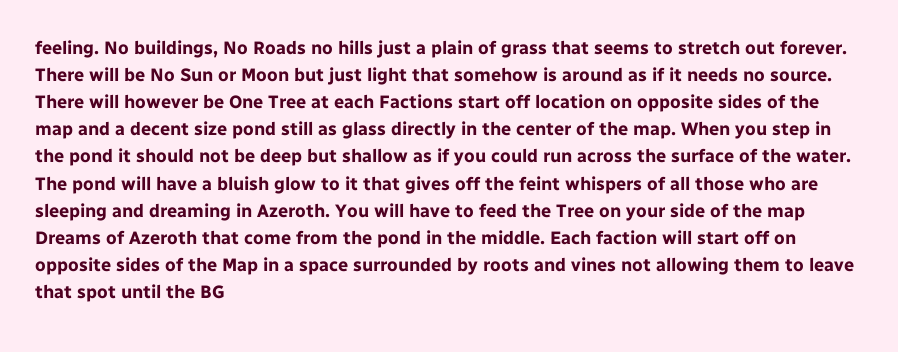feeling. No buildings, No Roads no hills just a plain of grass that seems to stretch out forever. There will be No Sun or Moon but just light that somehow is around as if it needs no source. There will however be One Tree at each Factions start off location on opposite sides of the map and a decent size pond still as glass directly in the center of the map. When you step in the pond it should not be deep but shallow as if you could run across the surface of the water. The pond will have a bluish glow to it that gives off the feint whispers of all those who are sleeping and dreaming in Azeroth. You will have to feed the Tree on your side of the map Dreams of Azeroth that come from the pond in the middle. Each faction will start off on opposite sides of the Map in a space surrounded by roots and vines not allowing them to leave that spot until the BG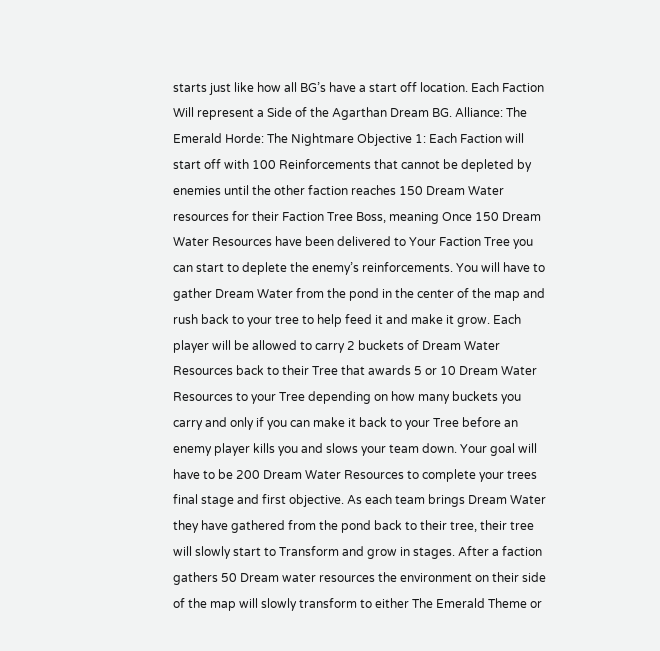starts just like how all BG’s have a start off location. Each Faction Will represent a Side of the Agarthan Dream BG. Alliance: The Emerald Horde: The Nightmare Objective 1: Each Faction will start off with 100 Reinforcements that cannot be depleted by enemies until the other faction reaches 150 Dream Water resources for their Faction Tree Boss, meaning Once 150 Dream Water Resources have been delivered to Your Faction Tree you can start to deplete the enemy’s reinforcements. You will have to gather Dream Water from the pond in the center of the map and rush back to your tree to help feed it and make it grow. Each player will be allowed to carry 2 buckets of Dream Water Resources back to their Tree that awards 5 or 10 Dream Water Resources to your Tree depending on how many buckets you carry and only if you can make it back to your Tree before an enemy player kills you and slows your team down. Your goal will have to be 200 Dream Water Resources to complete your trees final stage and first objective. As each team brings Dream Water they have gathered from the pond back to their tree, their tree will slowly start to Transform and grow in stages. After a faction gathers 50 Dream water resources the environment on their side of the map will slowly transform to either The Emerald Theme or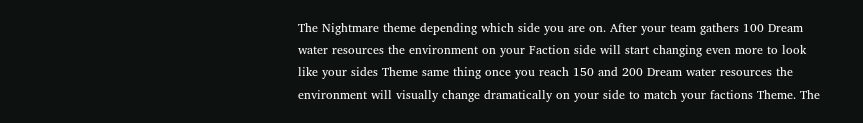The Nightmare theme depending which side you are on. After your team gathers 100 Dream water resources the environment on your Faction side will start changing even more to look like your sides Theme same thing once you reach 150 and 200 Dream water resources the environment will visually change dramatically on your side to match your factions Theme. The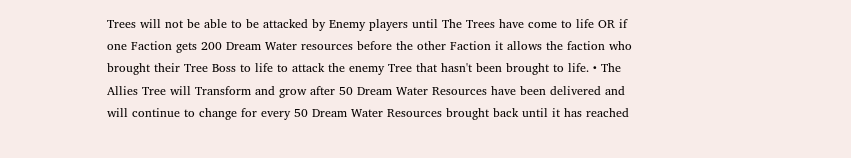Trees will not be able to be attacked by Enemy players until The Trees have come to life OR if one Faction gets 200 Dream Water resources before the other Faction it allows the faction who brought their Tree Boss to life to attack the enemy Tree that hasn't been brought to life. • The Allies Tree will Transform and grow after 50 Dream Water Resources have been delivered and will continue to change for every 50 Dream Water Resources brought back until it has reached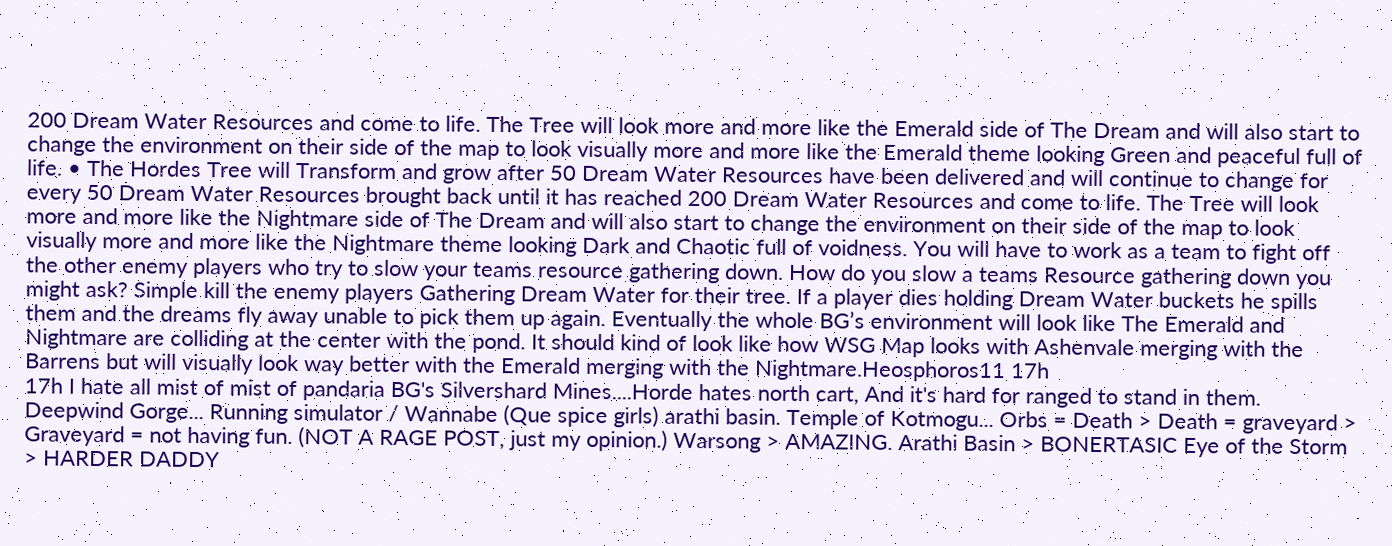200 Dream Water Resources and come to life. The Tree will look more and more like the Emerald side of The Dream and will also start to change the environment on their side of the map to look visually more and more like the Emerald theme looking Green and peaceful full of life. • The Hordes Tree will Transform and grow after 50 Dream Water Resources have been delivered and will continue to change for every 50 Dream Water Resources brought back until it has reached 200 Dream Water Resources and come to life. The Tree will look more and more like the Nightmare side of The Dream and will also start to change the environment on their side of the map to look visually more and more like the Nightmare theme looking Dark and Chaotic full of voidness. You will have to work as a team to fight off the other enemy players who try to slow your teams resource gathering down. How do you slow a teams Resource gathering down you might ask? Simple kill the enemy players Gathering Dream Water for their tree. If a player dies holding Dream Water buckets he spills them and the dreams fly away unable to pick them up again. Eventually the whole BG’s environment will look like The Emerald and Nightmare are colliding at the center with the pond. It should kind of look like how WSG Map looks with Ashenvale merging with the Barrens but will visually look way better with the Emerald merging with the Nightmare.Heosphoros11 17h
17h I hate all mist of mist of pandaria BG's Silvershard Mines....Horde hates north cart, And it's hard for ranged to stand in them. Deepwind Gorge... Running simulator / Wannabe (Que spice girls) arathi basin. Temple of Kotmogu... Orbs = Death > Death = graveyard > Graveyard = not having fun. (NOT A RAGE POST, just my opinion.) Warsong > AMAZING. Arathi Basin > BONERTASIC Eye of the Storm > HARDER DADDY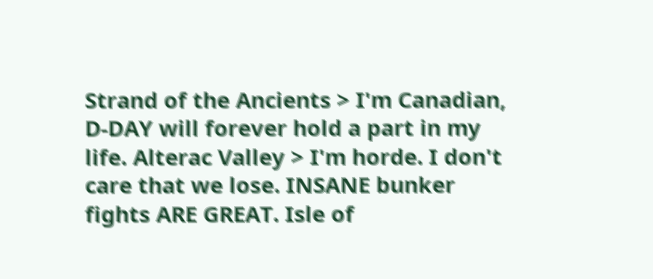Strand of the Ancients > I'm Canadian, D-DAY will forever hold a part in my life. Alterac Valley > I'm horde. I don't care that we lose. INSANE bunker fights ARE GREAT. Isle of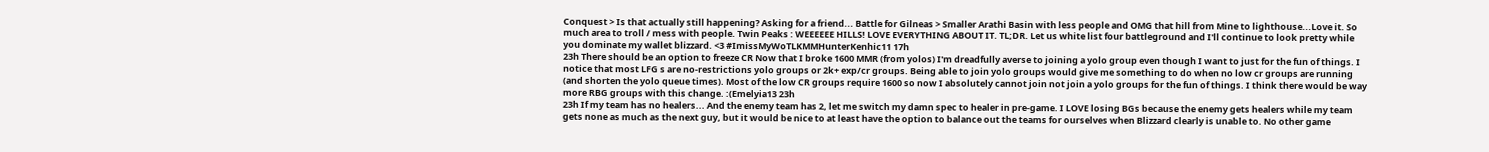Conquest > Is that actually still happening? Asking for a friend... Battle for Gilneas > Smaller Arathi Basin with less people and OMG that hill from Mine to lighthouse...Love it. So much area to troll / mess with people. Twin Peaks : WEEEEEE HILLS! LOVE EVERYTHING ABOUT IT. TL;DR. Let us white list four battleground and I'll continue to look pretty while you dominate my wallet blizzard. <3 #ImissMyWoTLKMMHunterKenhic11 17h
23h There should be an option to freeze CR Now that I broke 1600 MMR (from yolos) I'm dreadfully averse to joining a yolo group even though I want to just for the fun of things. I notice that most LFG s are no-restrictions yolo groups or 2k+ exp/cr groups. Being able to join yolo groups would give me something to do when no low cr groups are running (and shorten the yolo queue times). Most of the low CR groups require 1600 so now I absolutely cannot join not join a yolo groups for the fun of things. I think there would be way more RBG groups with this change. :(Emelyia13 23h
23h If my team has no healers... And the enemy team has 2, let me switch my damn spec to healer in pre-game. I LOVE losing BGs because the enemy gets healers while my team gets none as much as the next guy, but it would be nice to at least have the option to balance out the teams for ourselves when Blizzard clearly is unable to. No other game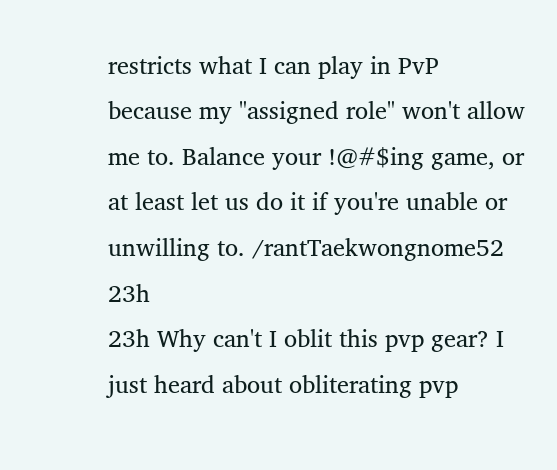restricts what I can play in PvP because my "assigned role" won't allow me to. Balance your !@#$ing game, or at least let us do it if you're unable or unwilling to. /rantTaekwongnome52 23h
23h Why can't I oblit this pvp gear? I just heard about obliterating pvp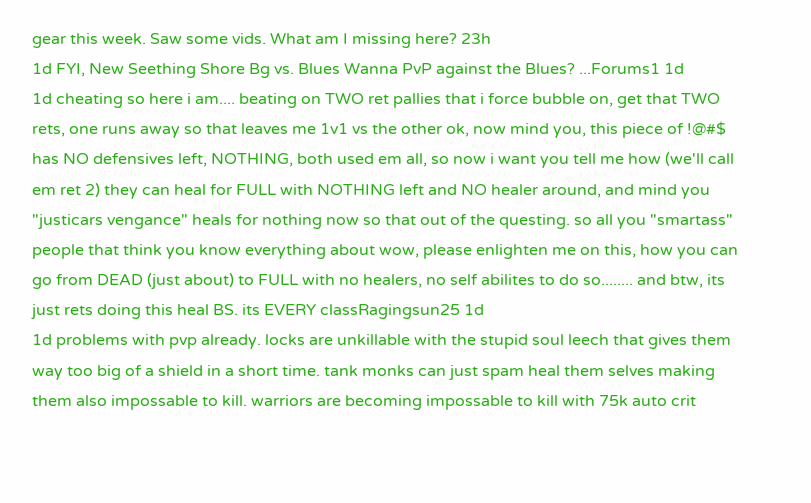gear this week. Saw some vids. What am I missing here? 23h
1d FYI, New Seething Shore Bg vs. Blues Wanna PvP against the Blues? ...Forums1 1d
1d cheating so here i am.... beating on TWO ret pallies that i force bubble on, get that TWO rets, one runs away so that leaves me 1v1 vs the other ok, now mind you, this piece of !@#$ has NO defensives left, NOTHING, both used em all, so now i want you tell me how (we'll call em ret 2) they can heal for FULL with NOTHING left and NO healer around, and mind you "justicars vengance" heals for nothing now so that out of the questing. so all you "smartass" people that think you know everything about wow, please enlighten me on this, how you can go from DEAD (just about) to FULL with no healers, no self abilites to do so........ and btw, its just rets doing this heal BS. its EVERY classRagingsun25 1d
1d problems with pvp already. locks are unkillable with the stupid soul leech that gives them way too big of a shield in a short time. tank monks can just spam heal them selves making them also impossable to kill. warriors are becoming impossable to kill with 75k auto crit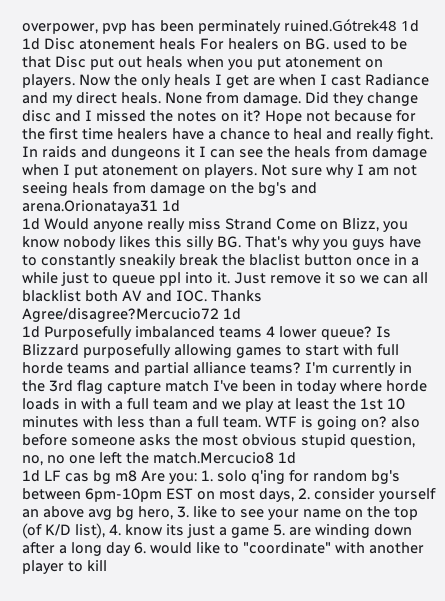overpower, pvp has been perminately ruined.Gótrek48 1d
1d Disc atonement heals For healers on BG. used to be that Disc put out heals when you put atonement on players. Now the only heals I get are when I cast Radiance and my direct heals. None from damage. Did they change disc and I missed the notes on it? Hope not because for the first time healers have a chance to heal and really fight. In raids and dungeons it I can see the heals from damage when I put atonement on players. Not sure why I am not seeing heals from damage on the bg's and arena.Orionataya31 1d
1d Would anyone really miss Strand Come on Blizz, you know nobody likes this silly BG. That's why you guys have to constantly sneakily break the blaclist button once in a while just to queue ppl into it. Just remove it so we can all blacklist both AV and IOC. Thanks Agree/disagree?Mercucio72 1d
1d Purposefully imbalanced teams 4 lower queue? Is Blizzard purposefully allowing games to start with full horde teams and partial alliance teams? I'm currently in the 3rd flag capture match I've been in today where horde loads in with a full team and we play at least the 1st 10 minutes with less than a full team. WTF is going on? also before someone asks the most obvious stupid question, no, no one left the match.Mercucio8 1d
1d LF cas bg m8 Are you: 1. solo q'ing for random bg's between 6pm-10pm EST on most days, 2. consider yourself an above avg bg hero, 3. like to see your name on the top (of K/D list), 4. know its just a game 5. are winding down after a long day 6. would like to "coordinate" with another player to kill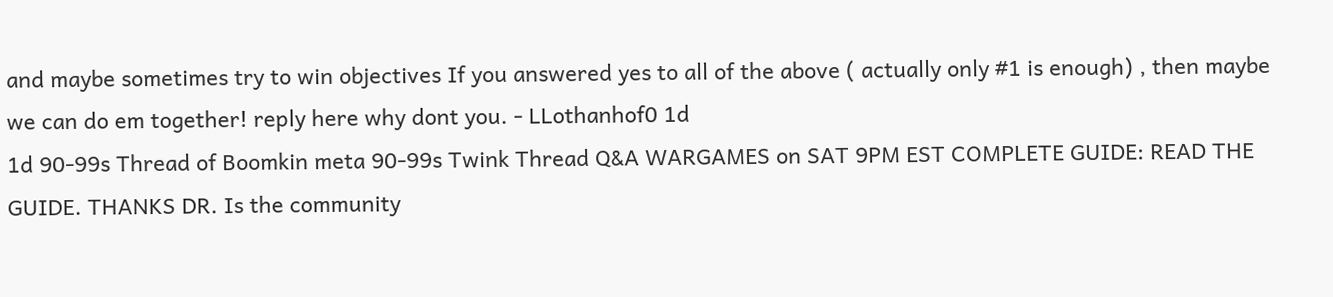and maybe sometimes try to win objectives If you answered yes to all of the above ( actually only #1 is enough) , then maybe we can do em together! reply here why dont you. - LLothanhof0 1d
1d 90-99s Thread of Boomkin meta 90-99s Twink Thread Q&A WARGAMES on SAT 9PM EST COMPLETE GUIDE: READ THE GUIDE. THANKS DR. Is the community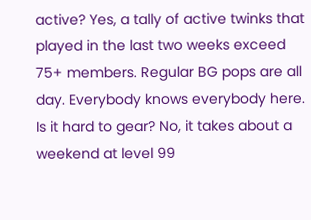active? Yes, a tally of active twinks that played in the last two weeks exceed 75+ members. Regular BG pops are all day. Everybody knows everybody here. Is it hard to gear? No, it takes about a weekend at level 99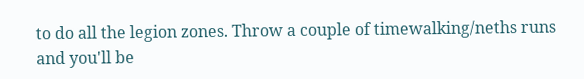to do all the legion zones. Throw a couple of timewalking/neths runs and you'll be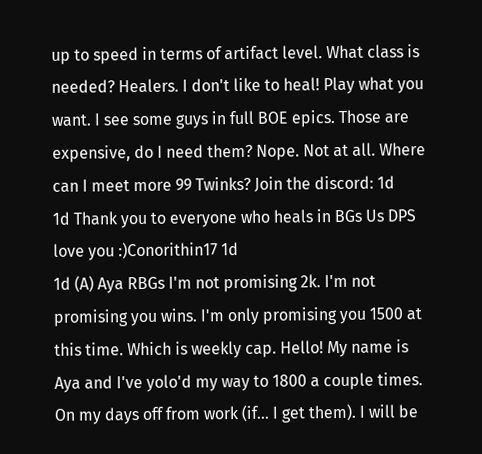up to speed in terms of artifact level. What class is needed? Healers. I don't like to heal! Play what you want. I see some guys in full BOE epics. Those are expensive, do I need them? Nope. Not at all. Where can I meet more 99 Twinks? Join the discord: 1d
1d Thank you to everyone who heals in BGs Us DPS love you :)Conorithin17 1d
1d (A) Aya RBGs I'm not promising 2k. I'm not promising you wins. I'm only promising you 1500 at this time. Which is weekly cap. Hello! My name is Aya and I've yolo'd my way to 1800 a couple times. On my days off from work (if... I get them). I will be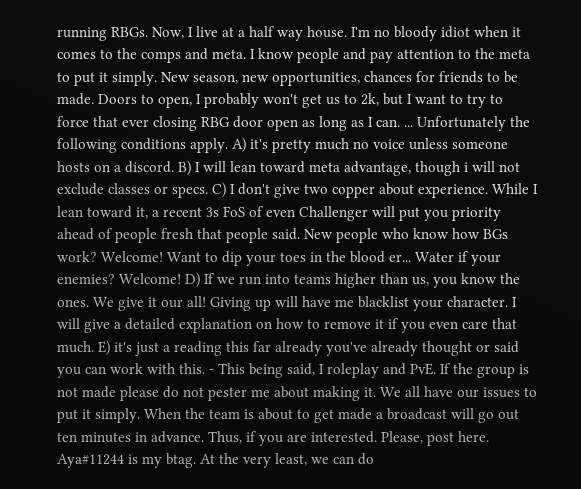running RBGs. Now, I live at a half way house. I'm no bloody idiot when it comes to the comps and meta. I know people and pay attention to the meta to put it simply. New season, new opportunities, chances for friends to be made. Doors to open, I probably won't get us to 2k, but I want to try to force that ever closing RBG door open as long as I can. ... Unfortunately the following conditions apply. A) it's pretty much no voice unless someone hosts on a discord. B) I will lean toward meta advantage, though i will not exclude classes or specs. C) I don't give two copper about experience. While I lean toward it, a recent 3s FoS of even Challenger will put you priority ahead of people fresh that people said. New people who know how BGs work? Welcome! Want to dip your toes in the blood er... Water if your enemies? Welcome! D) If we run into teams higher than us, you know the ones. We give it our all! Giving up will have me blacklist your character. I will give a detailed explanation on how to remove it if you even care that much. E) it's just a reading this far already you've already thought or said you can work with this. - This being said, I roleplay and PvE. If the group is not made please do not pester me about making it. We all have our issues to put it simply. When the team is about to get made a broadcast will go out ten minutes in advance. Thus, if you are interested. Please, post here. Aya#11244 is my btag. At the very least, we can do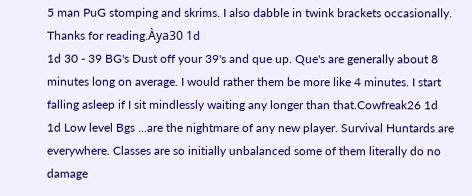5 man PuG stomping and skrims. I also dabble in twink brackets occasionally. Thanks for reading.Àya30 1d
1d 30 - 39 BG's Dust off your 39's and que up. Que's are generally about 8 minutes long on average. I would rather them be more like 4 minutes. I start falling asleep if I sit mindlessly waiting any longer than that.Cowfreak26 1d
1d Low level Bgs ...are the nightmare of any new player. Survival Huntards are everywhere. Classes are so initially unbalanced some of them literally do no damage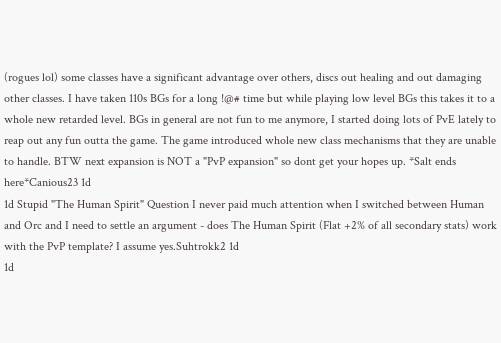(rogues lol) some classes have a significant advantage over others, discs out healing and out damaging other classes. I have taken 110s BGs for a long !@# time but while playing low level BGs this takes it to a whole new retarded level. BGs in general are not fun to me anymore, I started doing lots of PvE lately to reap out any fun outta the game. The game introduced whole new class mechanisms that they are unable to handle. BTW next expansion is NOT a "PvP expansion" so dont get your hopes up. *Salt ends here*Canious23 1d
1d Stupid "The Human Spirit" Question I never paid much attention when I switched between Human and Orc and I need to settle an argument - does The Human Spirit (Flat +2% of all secondary stats) work with the PvP template? I assume yes.Suhtrokk2 1d
1d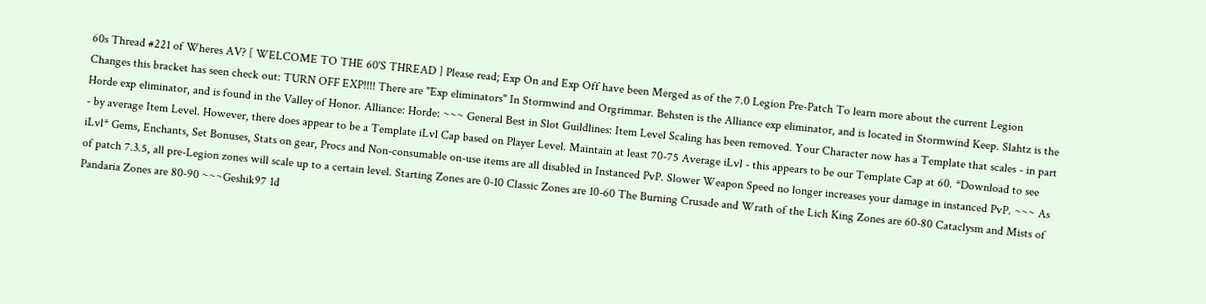60s Thread #221 of Wheres AV? [ WELCOME TO THE 60'S THREAD ] Please read; Exp On and Exp Off have been Merged as of the 7.0 Legion Pre-Patch To learn more about the current Legion Changes this bracket has seen check out: TURN OFF EXP!!!! There are "Exp eliminators" In Stormwind and Orgrimmar. Behsten is the Alliance exp eliminator, and is located in Stormwind Keep. Slahtz is the Horde exp eliminator, and is found in the Valley of Honor. Alliance: Horde: ~~~ General Best in Slot Guildlines: Item Level Scaling has been removed. Your Character now has a Template that scales - in part - by average Item Level. However, there does appear to be a Template iLvl Cap based on Player Level. Maintain at least 70-75 Average iLvl - this appears to be our Template Cap at 60. *Download to see iLvl* Gems, Enchants, Set Bonuses, Stats on gear, Procs and Non-consumable on-use items are all disabled in Instanced PvP. Slower Weapon Speed no longer increases your damage in instanced PvP. ~~~ As of patch 7.3.5, all pre-Legion zones will scale up to a certain level. Starting Zones are 0-10 Classic Zones are 10-60 The Burning Crusade and Wrath of the Lich King Zones are 60-80 Cataclysm and Mists of Pandaria Zones are 80-90 ~~~Geshik97 1d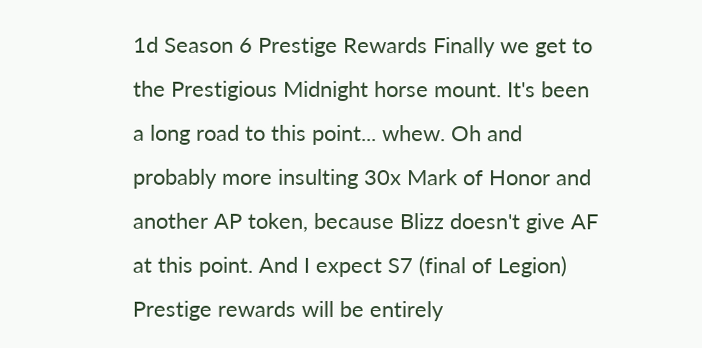1d Season 6 Prestige Rewards Finally we get to the Prestigious Midnight horse mount. It's been a long road to this point... whew. Oh and probably more insulting 30x Mark of Honor and another AP token, because Blizz doesn't give AF at this point. And I expect S7 (final of Legion) Prestige rewards will be entirely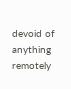devoid of anything remotely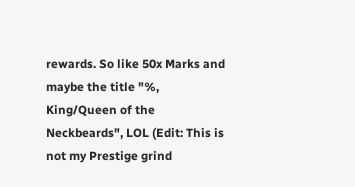rewards. So like 50x Marks and maybe the title "%, King/Queen of the Neckbeards", LOL (Edit: This is not my Prestige grind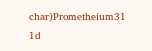char)Prometheium31 1d